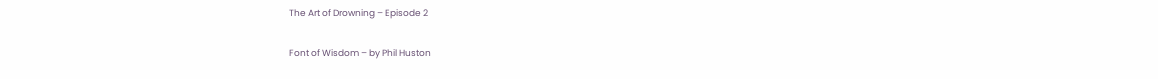The Art of Drowning – Episode 2

Font of Wisdom – by Phil Huston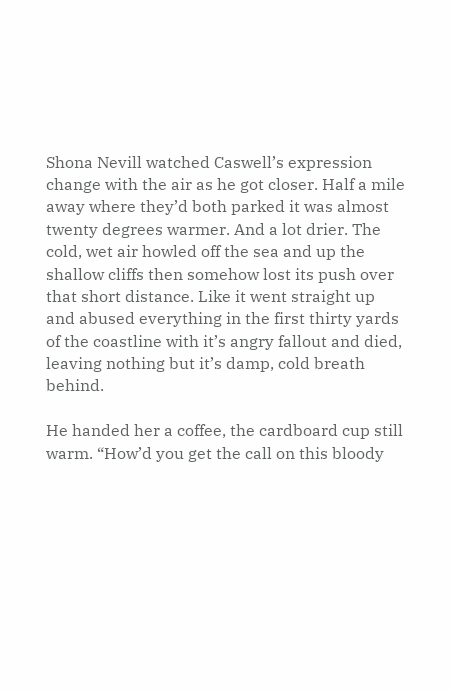Shona Nevill watched Caswell’s expression change with the air as he got closer. Half a mile away where they’d both parked it was almost twenty degrees warmer. And a lot drier. The cold, wet air howled off the sea and up the shallow cliffs then somehow lost its push over that short distance. Like it went straight up and abused everything in the first thirty yards of the coastline with it’s angry fallout and died, leaving nothing but it’s damp, cold breath behind.

He handed her a coffee, the cardboard cup still warm. “How’d you get the call on this bloody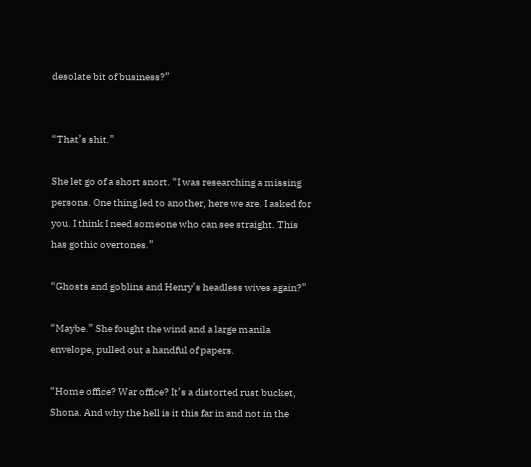desolate bit of business?”


“That’s shit.”

She let go of a short snort. “I was researching a missing persons. One thing led to another, here we are. I asked for you. I think I need someone who can see straight. This has gothic overtones.”

“Ghosts and goblins and Henry’s headless wives again?”

“Maybe.” She fought the wind and a large manila envelope, pulled out a handful of papers.

“Home office? War office? It’s a distorted rust bucket, Shona. And why the hell is it this far in and not in the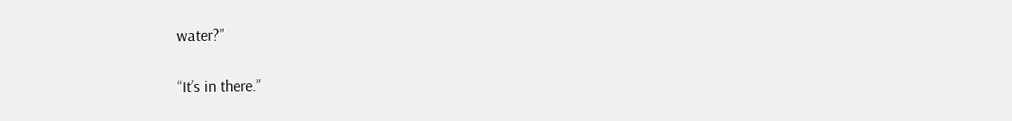water?”

“It’s in there.”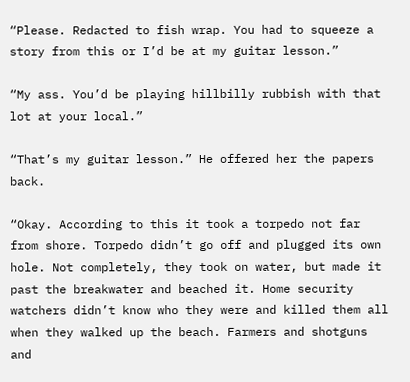“Please. Redacted to fish wrap. You had to squeeze a story from this or I’d be at my guitar lesson.”

“My ass. You’d be playing hillbilly rubbish with that lot at your local.”

“That’s my guitar lesson.” He offered her the papers back.

“Okay. According to this it took a torpedo not far from shore. Torpedo didn’t go off and plugged its own hole. Not completely, they took on water, but made it past the breakwater and beached it. Home security watchers didn’t know who they were and killed them all when they walked up the beach. Farmers and shotguns and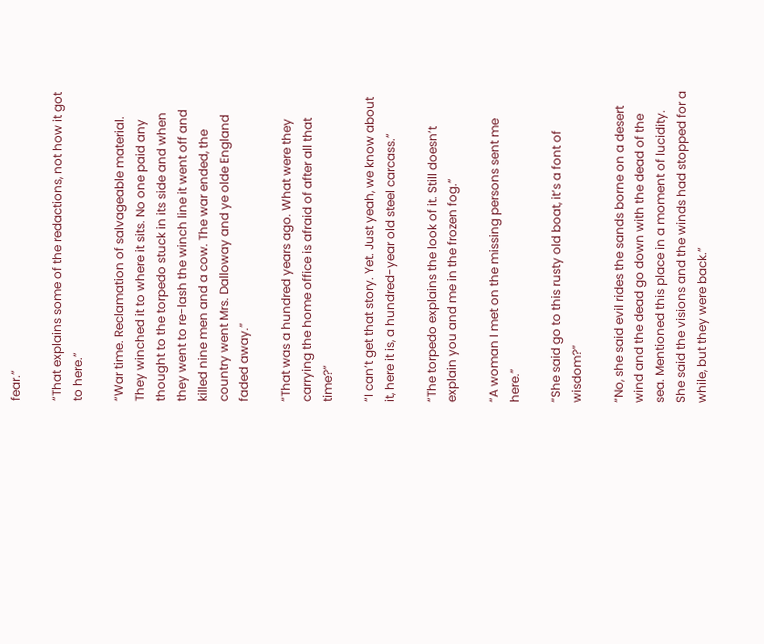fear.”

“That explains some of the redactions, not how it got to here.”

“War time. Reclamation of salvageable material. They winched it to where it sits. No one paid any thought to the torpedo stuck in its side and when they went to re-lash the winch line it went off and killed nine men and a cow. The war ended, the country went Mrs. Dalloway and ye olde England faded away.”

“That was a hundred years ago. What were they carrying the home office is afraid of after all that time?”

“I can’t get that story. Yet. Just yeah, we know about it, here it is, a hundred-year old steel carcass.”

“The torpedo explains the look of it. Still doesn’t explain you and me in the frozen fog.”

“A woman I met on the missing persons sent me here.”

“She said go to this rusty old boat, it’s a font of wisdom?”

“No, she said evil rides the sands borne on a desert wind and the dead go down with the dead of the sea. Mentioned this place in a moment of lucidity. She said the visions and the winds had stopped for a while, but they were back.”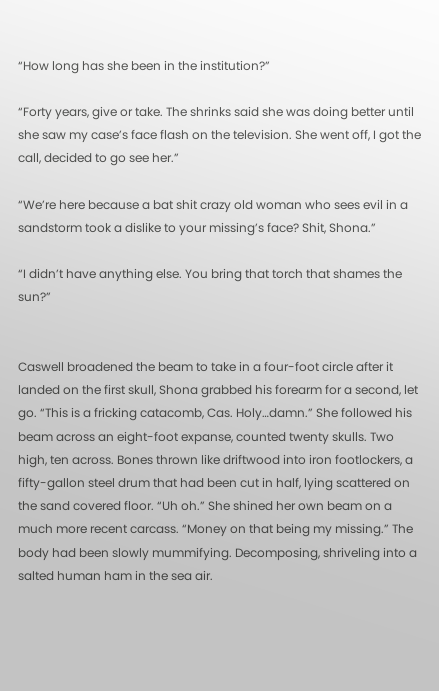“How long has she been in the institution?”

“Forty years, give or take. The shrinks said she was doing better until she saw my case’s face flash on the television. She went off, I got the call, decided to go see her.”

“We’re here because a bat shit crazy old woman who sees evil in a sandstorm took a dislike to your missing’s face? Shit, Shona.”

“I didn’t have anything else. You bring that torch that shames the sun?”


Caswell broadened the beam to take in a four-foot circle after it landed on the first skull, Shona grabbed his forearm for a second, let go. “This is a fricking catacomb, Cas. Holy…damn.” She followed his beam across an eight-foot expanse, counted twenty skulls. Two high, ten across. Bones thrown like driftwood into iron footlockers, a fifty-gallon steel drum that had been cut in half, lying scattered on the sand covered floor. “Uh oh.” She shined her own beam on a much more recent carcass. “Money on that being my missing.” The body had been slowly mummifying. Decomposing, shriveling into a salted human ham in the sea air.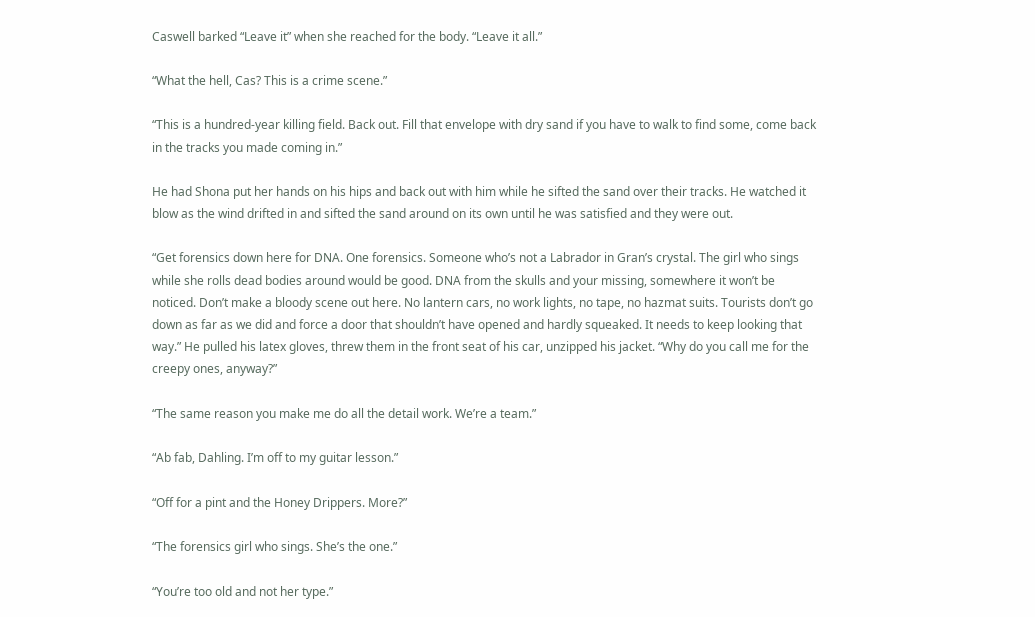Caswell barked “Leave it” when she reached for the body. “Leave it all.”

“What the hell, Cas? This is a crime scene.”

“This is a hundred-year killing field. Back out. Fill that envelope with dry sand if you have to walk to find some, come back in the tracks you made coming in.”

He had Shona put her hands on his hips and back out with him while he sifted the sand over their tracks. He watched it blow as the wind drifted in and sifted the sand around on its own until he was satisfied and they were out.

“Get forensics down here for DNA. One forensics. Someone who’s not a Labrador in Gran’s crystal. The girl who sings while she rolls dead bodies around would be good. DNA from the skulls and your missing, somewhere it won’t be noticed. Don’t make a bloody scene out here. No lantern cars, no work lights, no tape, no hazmat suits. Tourists don’t go down as far as we did and force a door that shouldn’t have opened and hardly squeaked. It needs to keep looking that way.” He pulled his latex gloves, threw them in the front seat of his car, unzipped his jacket. “Why do you call me for the creepy ones, anyway?”

“The same reason you make me do all the detail work. We’re a team.”

“Ab fab, Dahling. I’m off to my guitar lesson.”

“Off for a pint and the Honey Drippers. More?”

“The forensics girl who sings. She’s the one.”

“You’re too old and not her type.”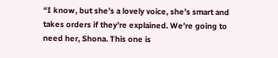“I know, but she’s a lovely voice, she’s smart and takes orders if they’re explained. We’re going to need her, Shona. This one is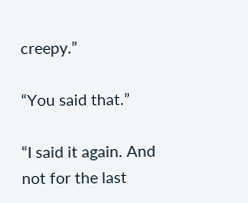creepy.”

“You said that.”

“I said it again. And not for the last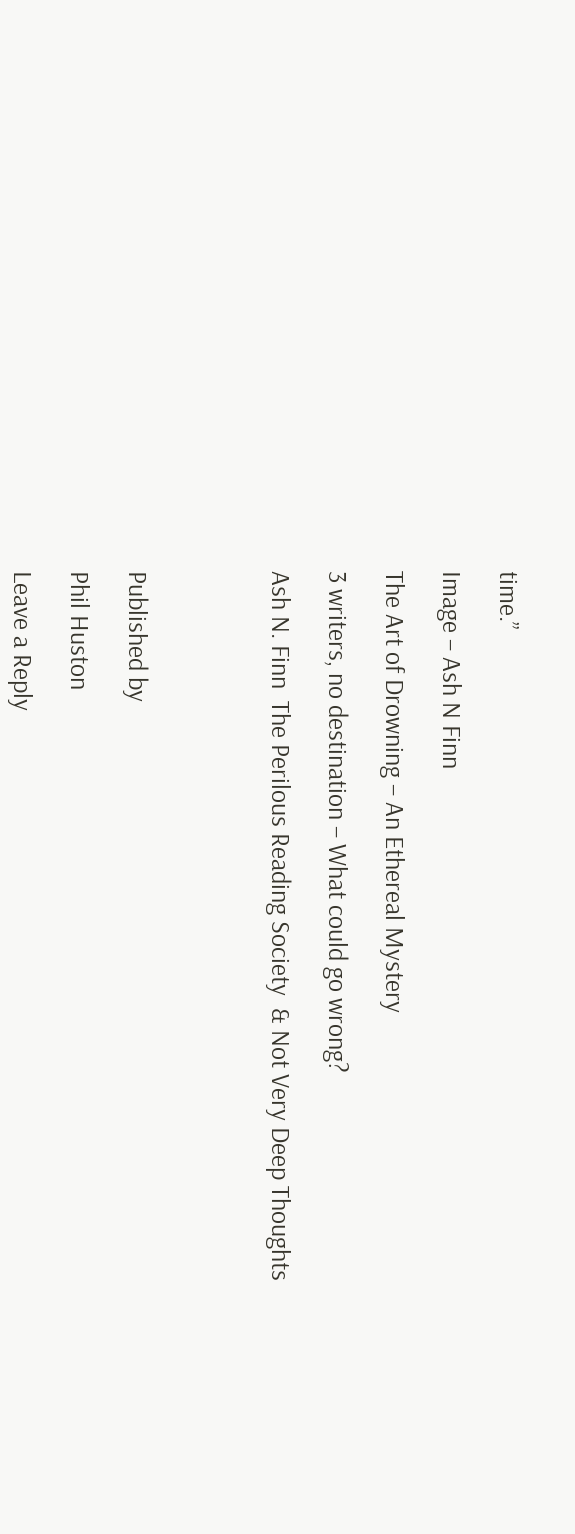time.”

Image – Ash N Finn

The Art of Drowning – An Ethereal Mystery

3 writers, no destination – What could go wrong?

Ash N. Finn  The Perilous Reading Society  & Not Very Deep Thoughts




Published by

Phil Huston

Leave a Reply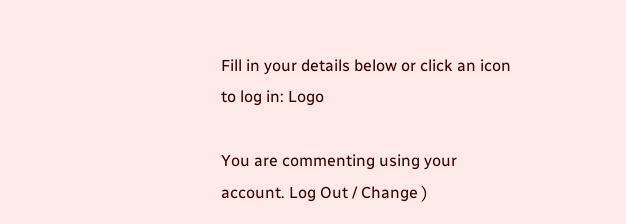Fill in your details below or click an icon to log in: Logo

You are commenting using your account. Log Out / Change )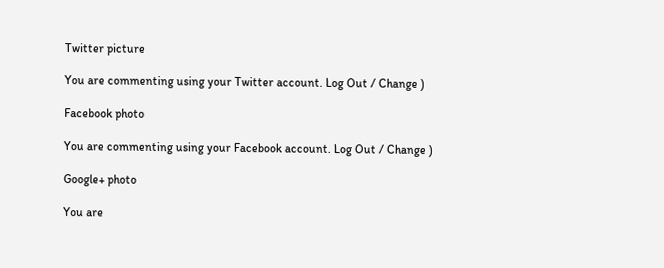Twitter picture

You are commenting using your Twitter account. Log Out / Change )

Facebook photo

You are commenting using your Facebook account. Log Out / Change )

Google+ photo

You are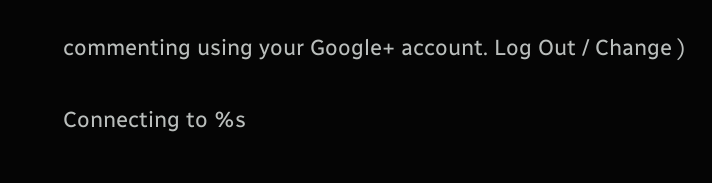commenting using your Google+ account. Log Out / Change )

Connecting to %s